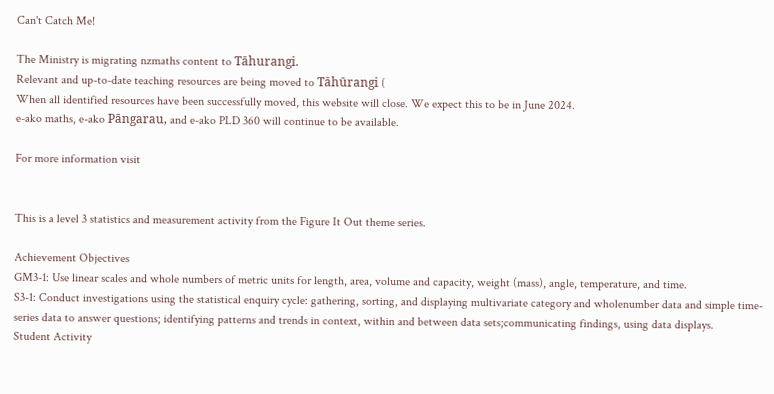Can't Catch Me!

The Ministry is migrating nzmaths content to Tāhurangi.
Relevant and up-to-date teaching resources are being moved to Tāhūrangi (
When all identified resources have been successfully moved, this website will close. We expect this to be in June 2024.
e-ako maths, e-ako Pāngarau, and e-ako PLD 360 will continue to be available.

For more information visit


This is a level 3 statistics and measurement activity from the Figure It Out theme series.

Achievement Objectives
GM3-1: Use linear scales and whole numbers of metric units for length, area, volume and capacity, weight (mass), angle, temperature, and time.
S3-1: Conduct investigations using the statistical enquiry cycle: gathering, sorting, and displaying multivariate category and wholenumber data and simple time-series data to answer questions; identifying patterns and trends in context, within and between data sets;communicating findings, using data displays.
Student Activity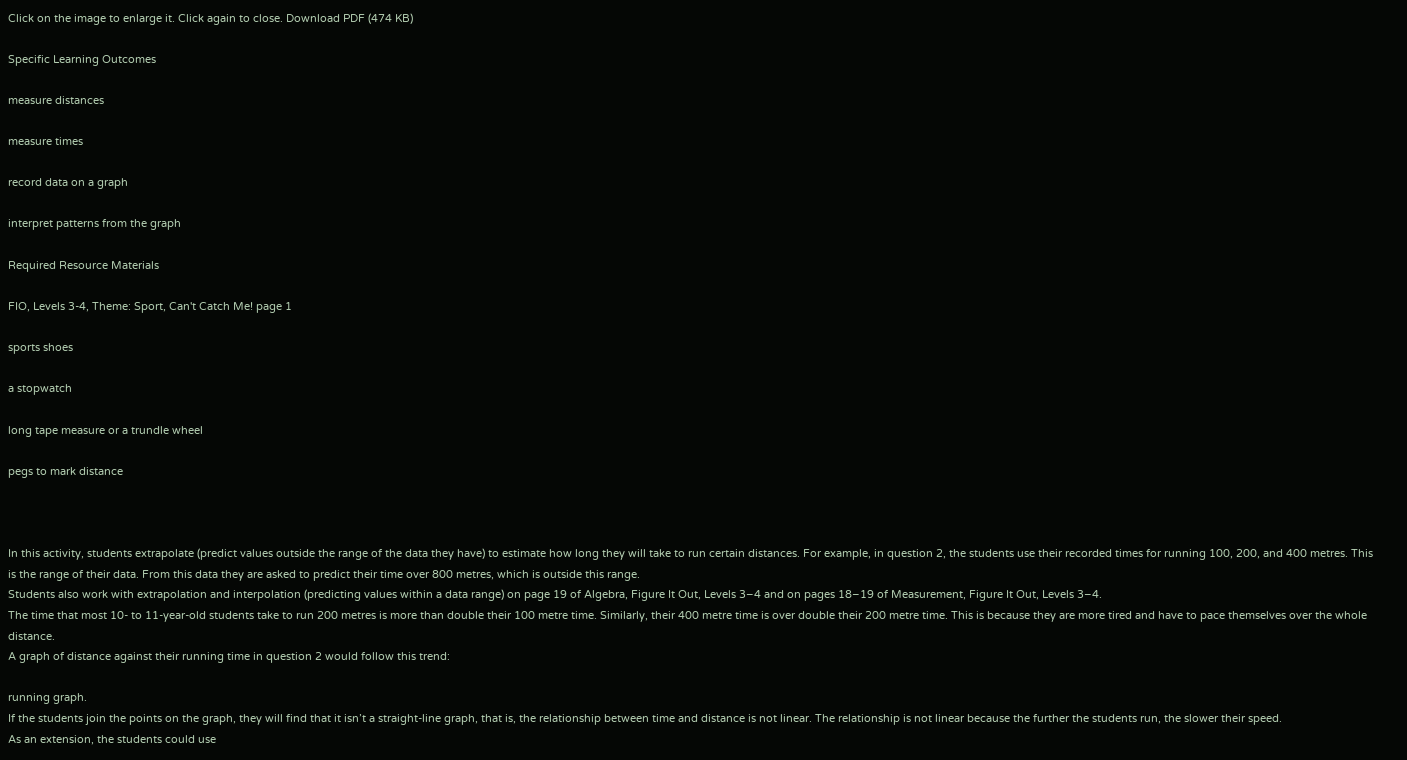Click on the image to enlarge it. Click again to close. Download PDF (474 KB)

Specific Learning Outcomes

measure distances

measure times

record data on a graph

interpret patterns from the graph

Required Resource Materials

FIO, Levels 3-4, Theme: Sport, Can't Catch Me! page 1

sports shoes

a stopwatch

long tape measure or a trundle wheel

pegs to mark distance



In this activity, students extrapolate (predict values outside the range of the data they have) to estimate how long they will take to run certain distances. For example, in question 2, the students use their recorded times for running 100, 200, and 400 metres. This is the range of their data. From this data they are asked to predict their time over 800 metres, which is outside this range.
Students also work with extrapolation and interpolation (predicting values within a data range) on page 19 of Algebra, Figure It Out, Levels 3–4 and on pages 18–19 of Measurement, Figure It Out, Levels 3–4.
The time that most 10- to 11-year-old students take to run 200 metres is more than double their 100 metre time. Similarly, their 400 metre time is over double their 200 metre time. This is because they are more tired and have to pace themselves over the whole distance.
A graph of distance against their running time in question 2 would follow this trend:

running graph.
If the students join the points on the graph, they will find that it isn’t a straight-line graph, that is, the relationship between time and distance is not linear. The relationship is not linear because the further the students run, the slower their speed.
As an extension, the students could use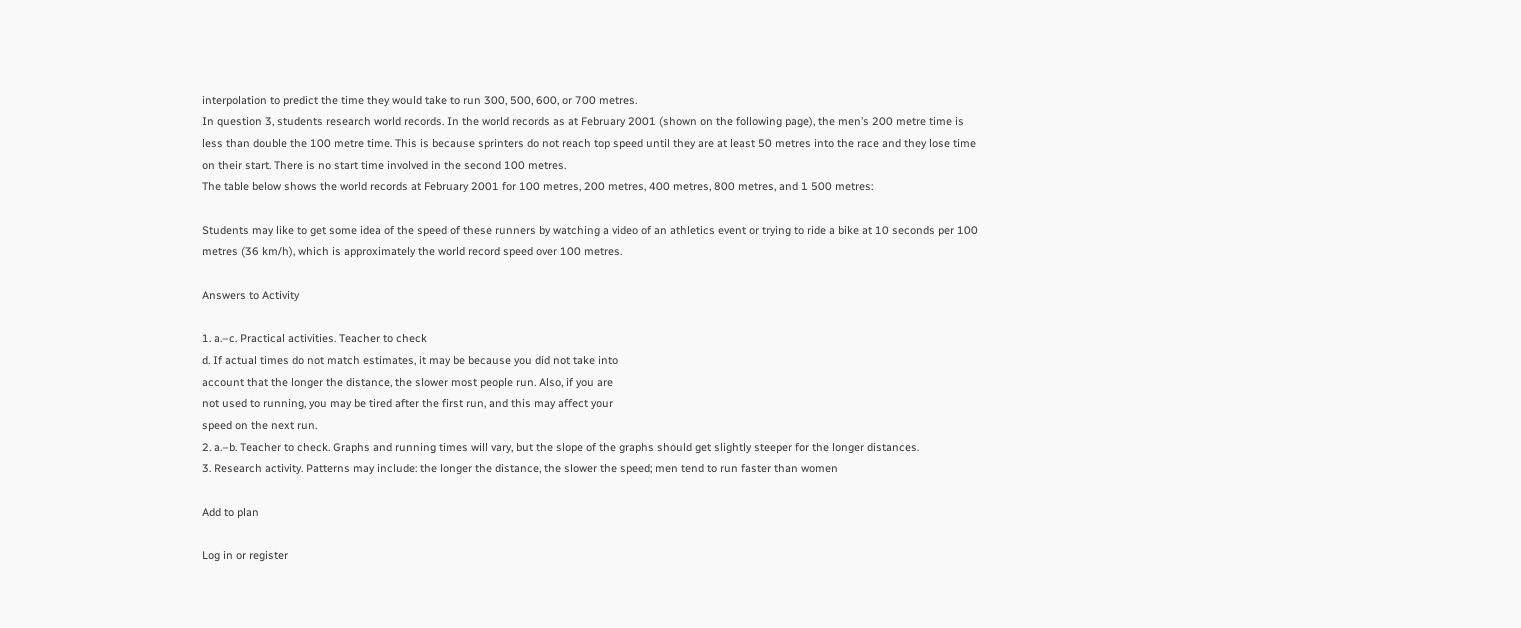interpolation to predict the time they would take to run 300, 500, 600, or 700 metres.
In question 3, students research world records. In the world records as at February 2001 (shown on the following page), the men’s 200 metre time is less than double the 100 metre time. This is because sprinters do not reach top speed until they are at least 50 metres into the race and they lose time on their start. There is no start time involved in the second 100 metres.
The table below shows the world records at February 2001 for 100 metres, 200 metres, 400 metres, 800 metres, and 1 500 metres:

Students may like to get some idea of the speed of these runners by watching a video of an athletics event or trying to ride a bike at 10 seconds per 100 metres (36 km/h), which is approximately the world record speed over 100 metres.

Answers to Activity

1. a.–c. Practical activities. Teacher to check
d. If actual times do not match estimates, it may be because you did not take into
account that the longer the distance, the slower most people run. Also, if you are
not used to running, you may be tired after the first run, and this may affect your
speed on the next run.
2. a.–b. Teacher to check. Graphs and running times will vary, but the slope of the graphs should get slightly steeper for the longer distances.
3. Research activity. Patterns may include: the longer the distance, the slower the speed; men tend to run faster than women

Add to plan

Log in or register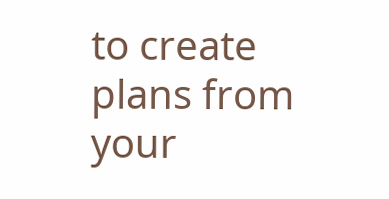to create plans from your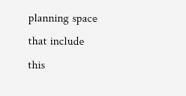planning space that include this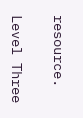resource.

Level Three